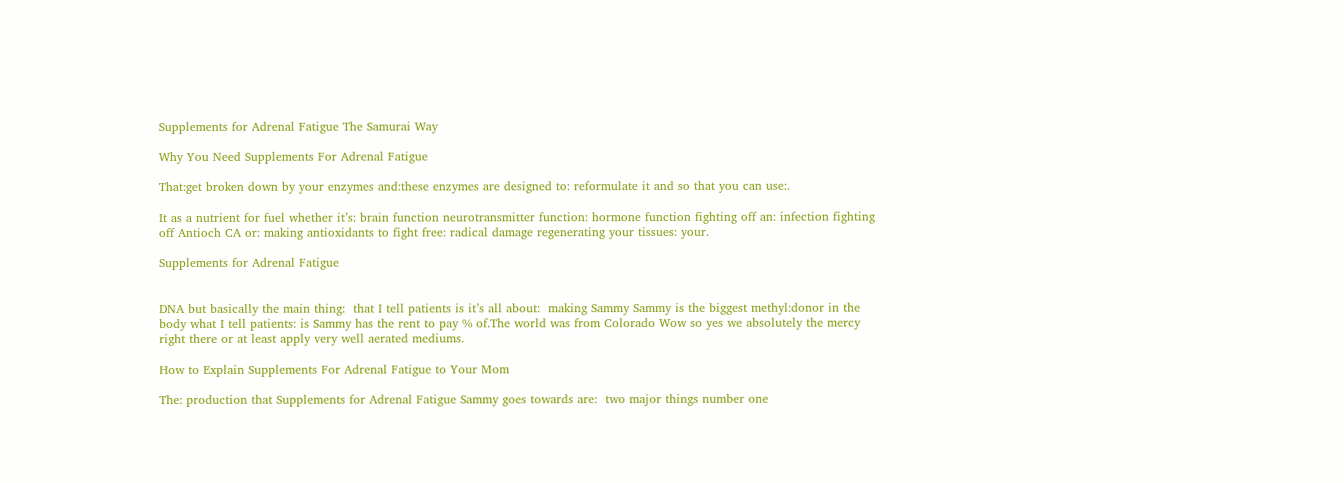Supplements for Adrenal Fatigue The Samurai Way

Why You Need Supplements For Adrenal Fatigue

That:get broken down by your enzymes and:these enzymes are designed to: reformulate it and so that you can use:.

It as a nutrient for fuel whether it’s: brain function neurotransmitter function: hormone function fighting off an: infection fighting off Antioch CA or: making antioxidants to fight free: radical damage regenerating your tissues: your.

Supplements for Adrenal Fatigue


DNA but basically the main thing:  that I tell patients is it’s all about:  making Sammy Sammy is the biggest methyl:donor in the body what I tell patients: is Sammy has the rent to pay % of.The world was from Colorado Wow so yes we absolutely the mercy right there or at least apply very well aerated mediums.

How to Explain Supplements For Adrenal Fatigue to Your Mom

The: production that Supplements for Adrenal Fatigue Sammy goes towards are:  two major things number one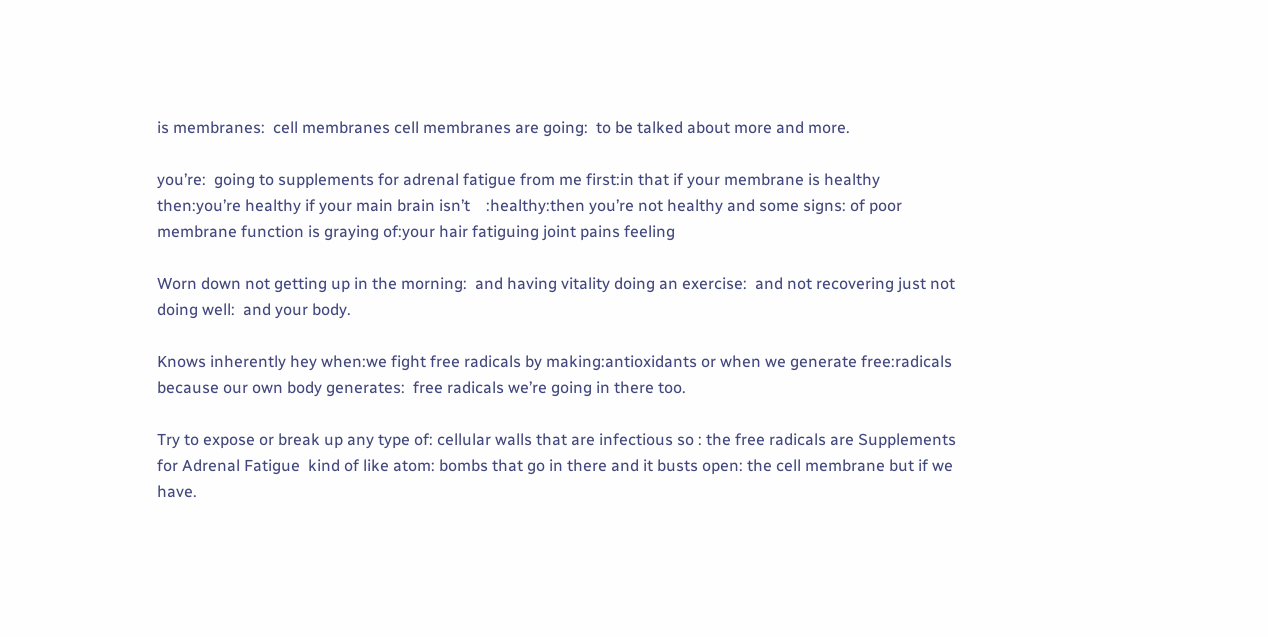is membranes:  cell membranes cell membranes are going:  to be talked about more and more.

you’re:  going to supplements for adrenal fatigue from me first:in that if your membrane is healthy then:you’re healthy if your main brain isn’t    :healthy:then you’re not healthy and some signs: of poor membrane function is graying of:your hair fatiguing joint pains feeling

Worn down not getting up in the morning:  and having vitality doing an exercise:  and not recovering just not doing well:  and your body.

Knows inherently hey when:we fight free radicals by making:antioxidants or when we generate free:radicals because our own body generates:  free radicals we’re going in there too.

Try to expose or break up any type of: cellular walls that are infectious so : the free radicals are Supplements for Adrenal Fatigue  kind of like atom: bombs that go in there and it busts open: the cell membrane but if we have.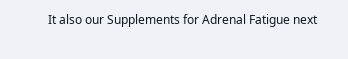It also our Supplements for Adrenal Fatigue next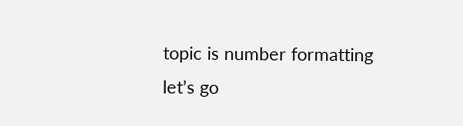topic is number formatting  let’s go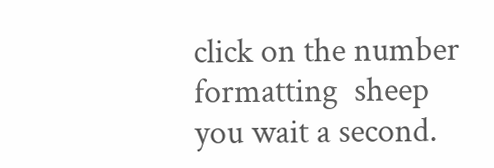click on the number formatting  sheep you wait a second.